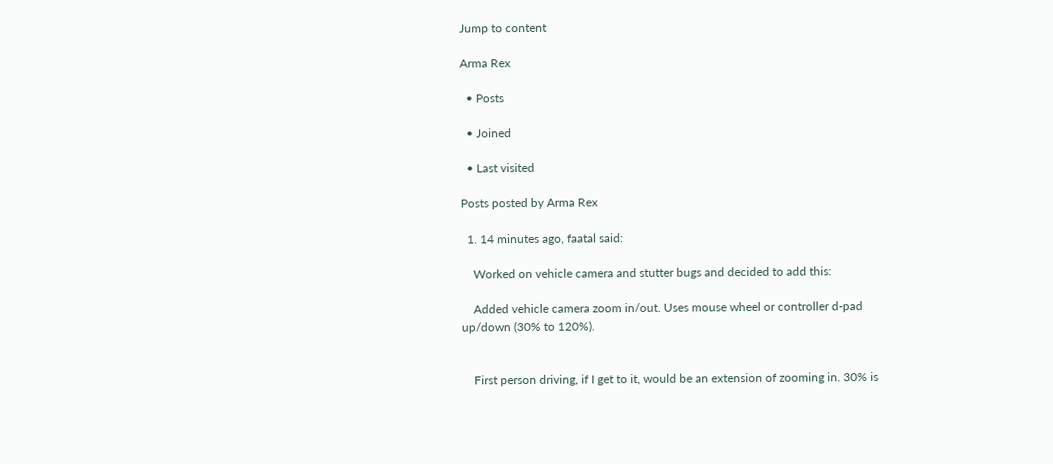Jump to content

Arma Rex

  • Posts

  • Joined

  • Last visited

Posts posted by Arma Rex

  1. 14 minutes ago, faatal said:

    Worked on vehicle camera and stutter bugs and decided to add this:

    Added vehicle camera zoom in/out. Uses mouse wheel or controller d-pad up/down (30% to 120%).


    First person driving, if I get to it, would be an extension of zooming in. 30% is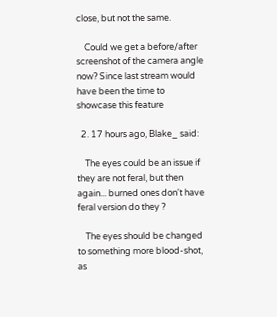close, but not the same.

    Could we get a before/after screenshot of the camera angle now? Since last stream would have been the time to showcase this feature

  2. 17 hours ago, Blake_ said:

    The eyes could be an issue if they are not feral, but then again... burned ones don't have feral version do they ?

    The eyes should be changed to something more blood-shot, as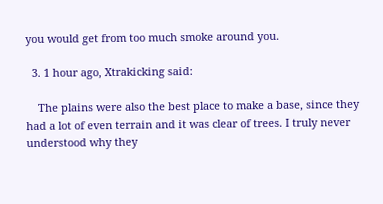you would get from too much smoke around you.

  3. 1 hour ago, Xtrakicking said:

    The plains were also the best place to make a base, since they had a lot of even terrain and it was clear of trees. I truly never understood why they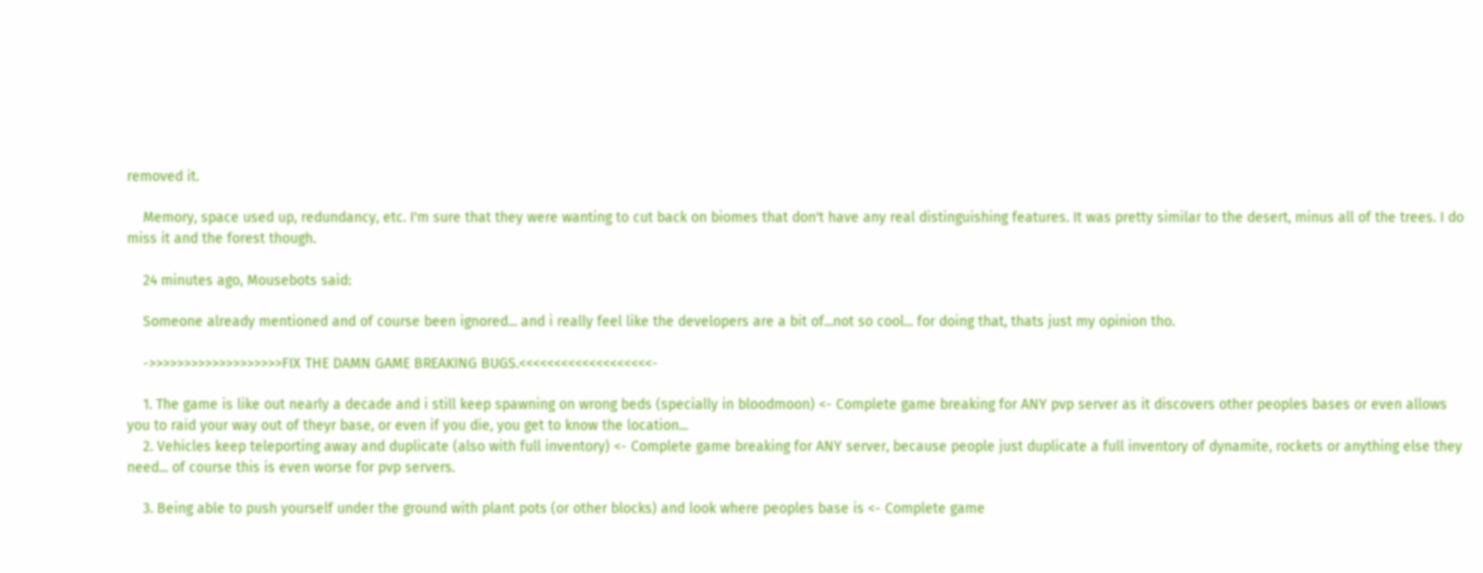removed it.

    Memory, space used up, redundancy, etc. I'm sure that they were wanting to cut back on biomes that don't have any real distinguishing features. It was pretty similar to the desert, minus all of the trees. I do miss it and the forest though.

    24 minutes ago, Mousebots said:

    Someone already mentioned and of course been ignored... and i really feel like the developers are a bit of...not so cool... for doing that, thats just my opinion tho.

    ->>>>>>>>>>>>>>>>>>>FIX THE DAMN GAME BREAKING BUGS.<<<<<<<<<<<<<<<<<<<-

    1. The game is like out nearly a decade and i still keep spawning on wrong beds (specially in bloodmoon) <- Complete game breaking for ANY pvp server as it discovers other peoples bases or even allows you to raid your way out of theyr base, or even if you die, you get to know the location...
    2. Vehicles keep teleporting away and duplicate (also with full inventory) <- Complete game breaking for ANY server, because people just duplicate a full inventory of dynamite, rockets or anything else they need... of course this is even worse for pvp servers.

    3. Being able to push yourself under the ground with plant pots (or other blocks) and look where peoples base is <- Complete game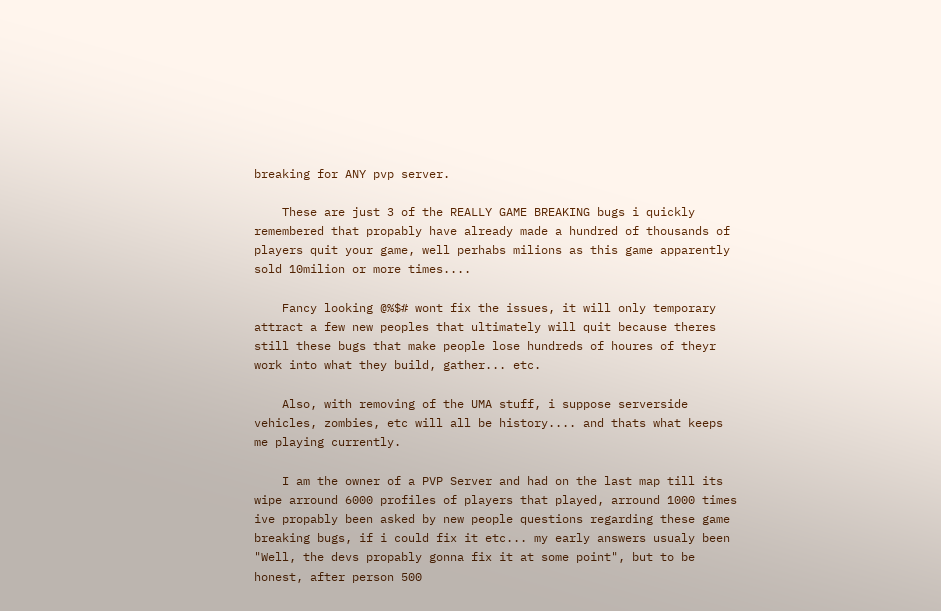breaking for ANY pvp server.

    These are just 3 of the REALLY GAME BREAKING bugs i quickly remembered that propably have already made a hundred of thousands of players quit your game, well perhabs milions as this game apparently sold 10milion or more times....

    Fancy looking @%$# wont fix the issues, it will only temporary attract a few new peoples that ultimately will quit because theres still these bugs that make people lose hundreds of houres of theyr work into what they build, gather... etc.

    Also, with removing of the UMA stuff, i suppose serverside vehicles, zombies, etc will all be history.... and thats what keeps me playing currently.

    I am the owner of a PVP Server and had on the last map till its wipe arround 6000 profiles of players that played, arround 1000 times ive propably been asked by new people questions regarding these game breaking bugs, if i could fix it etc... my early answers usualy been "Well, the devs propably gonna fix it at some point", but to be honest, after person 500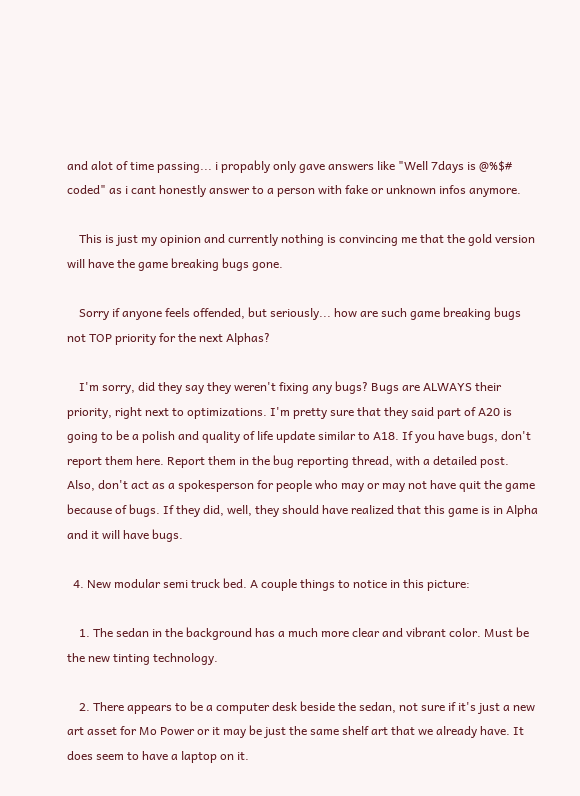and alot of time passing... i propably only gave answers like "Well 7days is @%$# coded" as i cant honestly answer to a person with fake or unknown infos anymore.

    This is just my opinion and currently nothing is convincing me that the gold version will have the game breaking bugs gone.

    Sorry if anyone feels offended, but seriously... how are such game breaking bugs not TOP priority for the next Alphas?

    I'm sorry, did they say they weren't fixing any bugs? Bugs are ALWAYS their priority, right next to optimizations. I'm pretty sure that they said part of A20 is going to be a polish and quality of life update similar to A18. If you have bugs, don't report them here. Report them in the bug reporting thread, with a detailed post. Also, don't act as a spokesperson for people who may or may not have quit the game because of bugs. If they did, well, they should have realized that this game is in Alpha and it will have bugs.

  4. New modular semi truck bed. A couple things to notice in this picture:

    1. The sedan in the background has a much more clear and vibrant color. Must be the new tinting technology.

    2. There appears to be a computer desk beside the sedan, not sure if it's just a new art asset for Mo Power or it may be just the same shelf art that we already have. It does seem to have a laptop on it.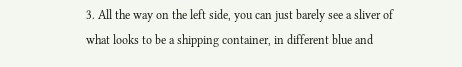3. All the way on the left side, you can just barely see a sliver of what looks to be a shipping container, in different blue and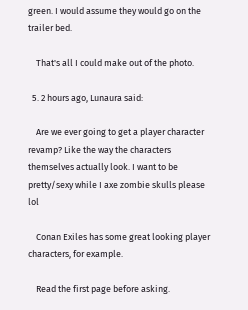green. I would assume they would go on the trailer bed.

    That's all I could make out of the photo.

  5. 2 hours ago, Lunaura said:

    Are we ever going to get a player character revamp? Like the way the characters themselves actually look. I want to be pretty/sexy while I axe zombie skulls please lol

    Conan Exiles has some great looking player characters, for example.

    Read the first page before asking.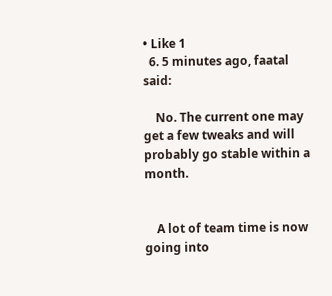• Like 1
  6. 5 minutes ago, faatal said:

    No. The current one may get a few tweaks and will probably go stable within a month.


    A lot of team time is now going into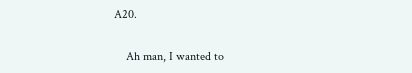A20.

    Ah man, I wanted to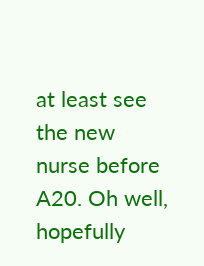at least see the new nurse before A20. Oh well, hopefully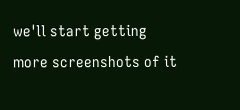we'll start getting more screenshots of it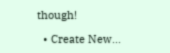though!

  • Create New...